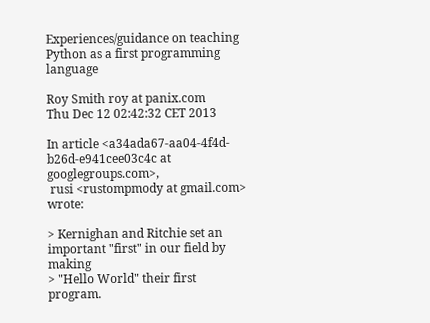Experiences/guidance on teaching Python as a first programming language

Roy Smith roy at panix.com
Thu Dec 12 02:42:32 CET 2013

In article <a34ada67-aa04-4f4d-b26d-e941cee03c4c at googlegroups.com>,
 rusi <rustompmody at gmail.com> wrote:

> Kernighan and Ritchie set an important "first" in our field by making
> "Hello World" their first program.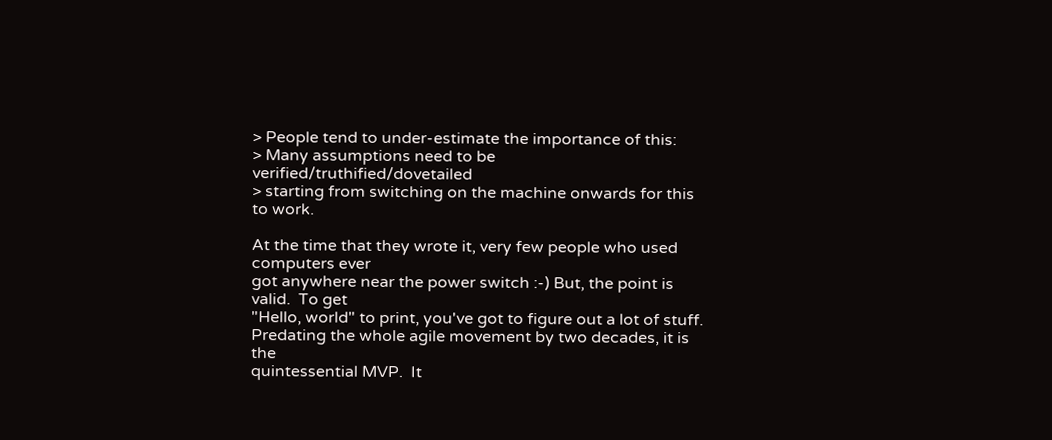> People tend to under-estimate the importance of this:
> Many assumptions need to be verified/truthified/dovetailed
> starting from switching on the machine onwards for this to work.

At the time that they wrote it, very few people who used computers ever
got anywhere near the power switch :-) But, the point is valid.  To get
"Hello, world" to print, you've got to figure out a lot of stuff.
Predating the whole agile movement by two decades, it is the
quintessential MVP.  It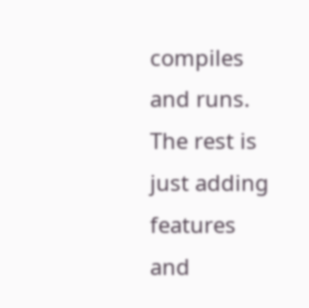compiles and runs.  The rest is just adding
features and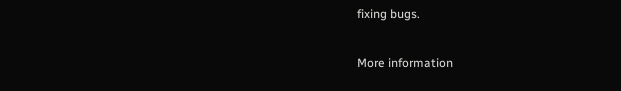fixing bugs.

More information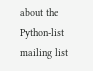about the Python-list mailing list